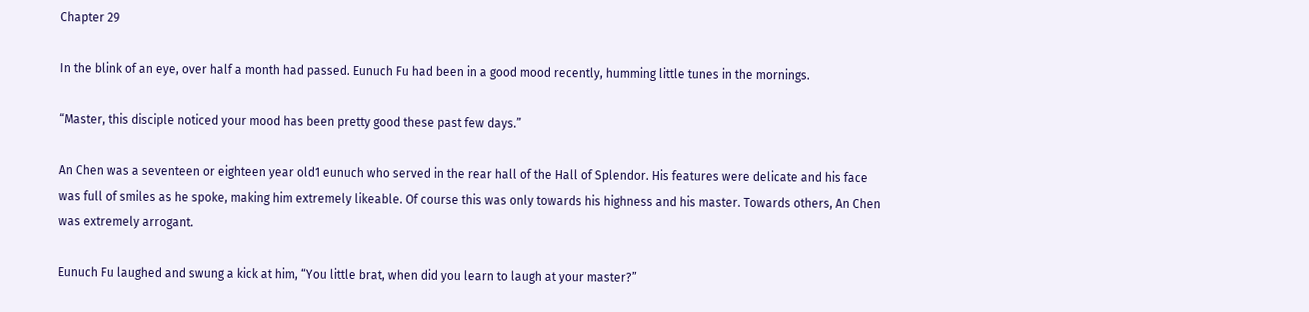Chapter 29

In the blink of an eye, over half a month had passed. Eunuch Fu had been in a good mood recently, humming little tunes in the mornings.

“Master, this disciple noticed your mood has been pretty good these past few days.”

An Chen was a seventeen or eighteen year old1 eunuch who served in the rear hall of the Hall of Splendor. His features were delicate and his face was full of smiles as he spoke, making him extremely likeable. Of course this was only towards his highness and his master. Towards others, An Chen was extremely arrogant.

Eunuch Fu laughed and swung a kick at him, “You little brat, when did you learn to laugh at your master?”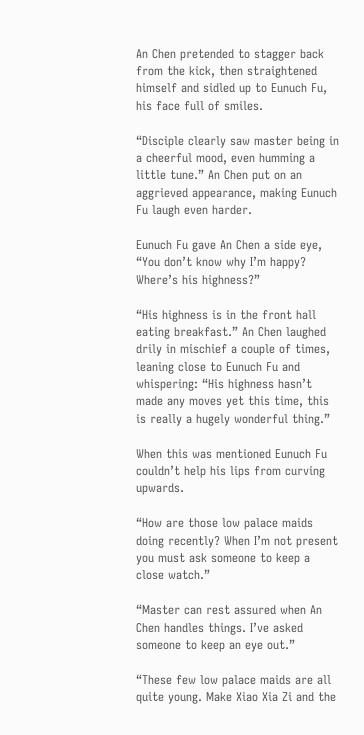An Chen pretended to stagger back from the kick, then straightened himself and sidled up to Eunuch Fu, his face full of smiles.

“Disciple clearly saw master being in a cheerful mood, even humming a little tune.” An Chen put on an aggrieved appearance, making Eunuch Fu laugh even harder.

Eunuch Fu gave An Chen a side eye, “You don’t know why I’m happy? Where’s his highness?”

“His highness is in the front hall eating breakfast.” An Chen laughed drily in mischief a couple of times, leaning close to Eunuch Fu and whispering: “His highness hasn’t made any moves yet this time, this is really a hugely wonderful thing.”

When this was mentioned Eunuch Fu couldn’t help his lips from curving upwards.

“How are those low palace maids doing recently? When I’m not present you must ask someone to keep a close watch.”

“Master can rest assured when An Chen handles things. I’ve asked someone to keep an eye out.”

“These few low palace maids are all quite young. Make Xiao Xia Zi and the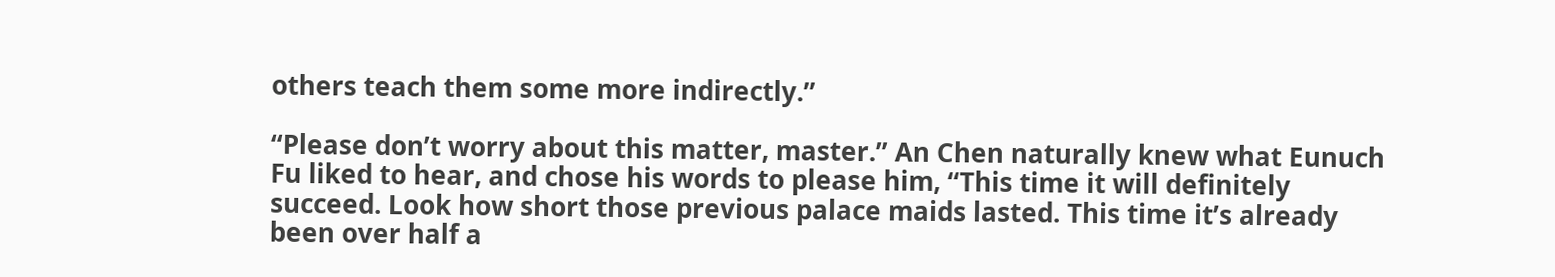others teach them some more indirectly.”

“Please don’t worry about this matter, master.” An Chen naturally knew what Eunuch Fu liked to hear, and chose his words to please him, “This time it will definitely succeed. Look how short those previous palace maids lasted. This time it’s already been over half a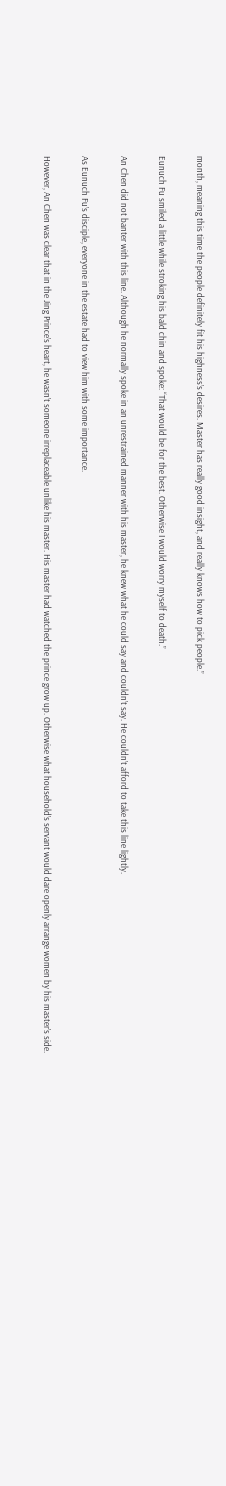month, meaning this time the people definitely fit his highness’s desires. Master has really good insight, and really knows how to pick people.”

Eunuch Fu smiled a little while stroking his bald chin and spoke: “That would be for the best. Otherwise I would worry myself to death.”

An Chen did not banter with this line. Although he normally spoke in an unrestrained manner with his master, he knew what he could say and couldn’t say. He couldn’t afford to take this line lightly.

As Eunuch Fu’s disciple, everyone in the estate had to view him with some importance.

However, An Chen was clear that in the Jing Prince’s heart, he wasn’t someone irreplaceable unlike his master. His master had watched the prince grow up. Otherwise what household’s servant would dare openly arrange women by his master’s side.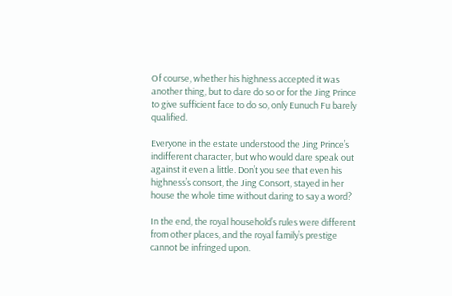Of course, whether his highness accepted it was another thing, but to dare do so or for the Jing Prince to give sufficient face to do so, only Eunuch Fu barely qualified.

Everyone in the estate understood the Jing Prince’s indifferent character, but who would dare speak out against it even a little. Don’t you see that even his highness’s consort, the Jing Consort, stayed in her house the whole time without daring to say a word?

In the end, the royal household’s rules were different from other places, and the royal family’s prestige cannot be infringed upon.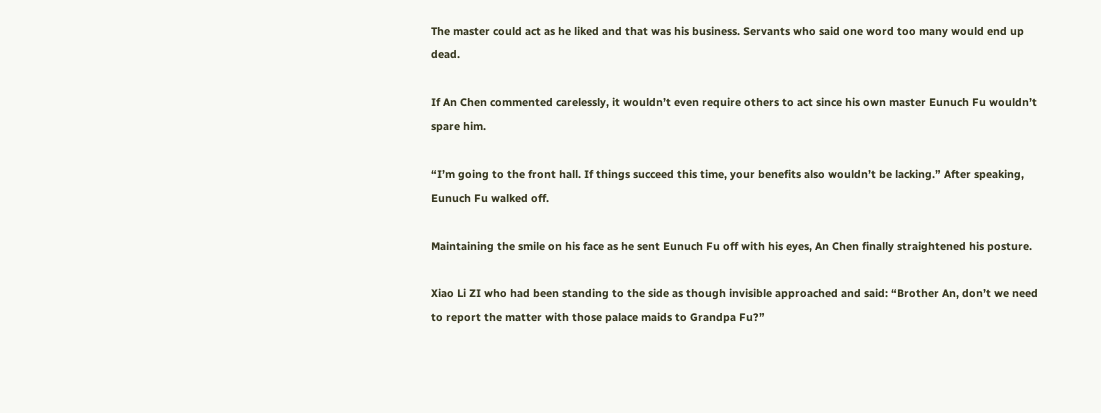The master could act as he liked and that was his business. Servants who said one word too many would end up dead.

If An Chen commented carelessly, it wouldn’t even require others to act since his own master Eunuch Fu wouldn’t spare him.

“I’m going to the front hall. If things succeed this time, your benefits also wouldn’t be lacking.” After speaking, Eunuch Fu walked off.

Maintaining the smile on his face as he sent Eunuch Fu off with his eyes, An Chen finally straightened his posture.

Xiao Li ZI who had been standing to the side as though invisible approached and said: “Brother An, don’t we need to report the matter with those palace maids to Grandpa Fu?”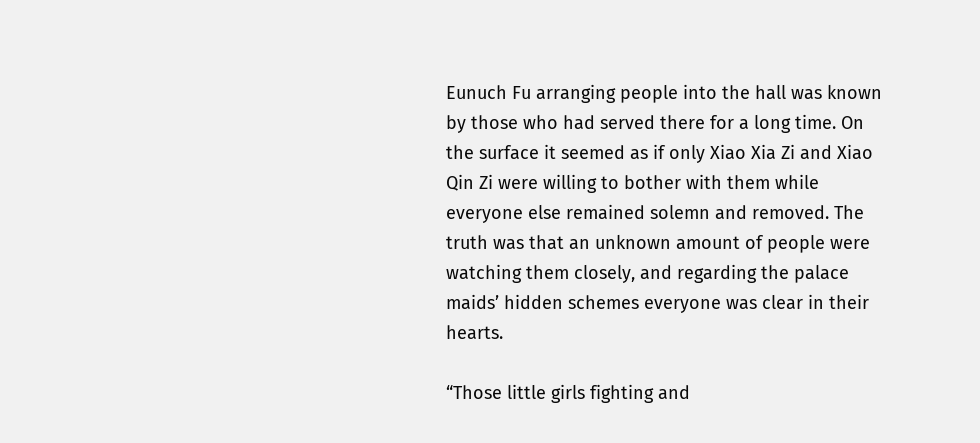Eunuch Fu arranging people into the hall was known by those who had served there for a long time. On the surface it seemed as if only Xiao Xia Zi and Xiao Qin Zi were willing to bother with them while everyone else remained solemn and removed. The truth was that an unknown amount of people were watching them closely, and regarding the palace maids’ hidden schemes everyone was clear in their hearts.

“Those little girls fighting and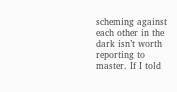scheming against each other in the dark isn’t worth reporting to master. If I told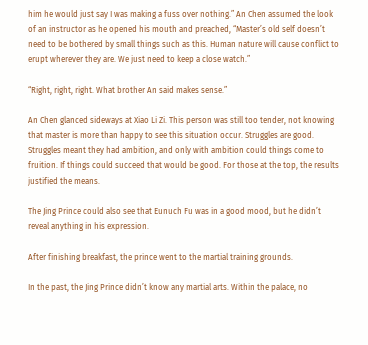him he would just say I was making a fuss over nothing.” An Chen assumed the look of an instructor as he opened his mouth and preached, “Master’s old self doesn’t need to be bothered by small things such as this. Human nature will cause conflict to erupt wherever they are. We just need to keep a close watch.”

“Right, right, right. What brother An said makes sense.”

An Chen glanced sideways at Xiao Li Zi. This person was still too tender, not knowing that master is more than happy to see this situation occur. Struggles are good. Struggles meant they had ambition, and only with ambition could things come to fruition. If things could succeed that would be good. For those at the top, the results justified the means.

The Jing Prince could also see that Eunuch Fu was in a good mood, but he didn’t reveal anything in his expression.

After finishing breakfast, the prince went to the martial training grounds.

In the past, the Jing Prince didn’t know any martial arts. Within the palace, no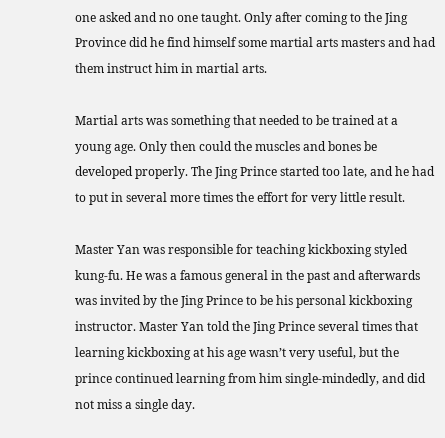one asked and no one taught. Only after coming to the Jing Province did he find himself some martial arts masters and had them instruct him in martial arts.

Martial arts was something that needed to be trained at a young age. Only then could the muscles and bones be developed properly. The Jing Prince started too late, and he had to put in several more times the effort for very little result.

Master Yan was responsible for teaching kickboxing styled kung-fu. He was a famous general in the past and afterwards was invited by the Jing Prince to be his personal kickboxing instructor. Master Yan told the Jing Prince several times that learning kickboxing at his age wasn’t very useful, but the prince continued learning from him single-mindedly, and did not miss a single day.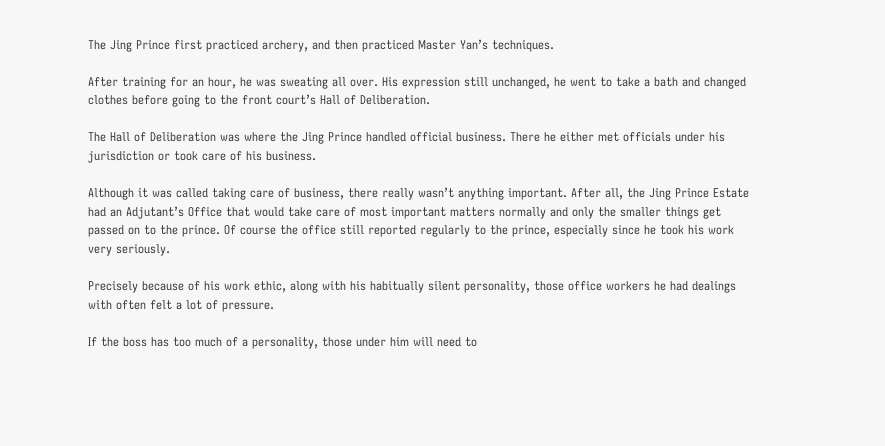The Jing Prince first practiced archery, and then practiced Master Yan’s techniques.

After training for an hour, he was sweating all over. His expression still unchanged, he went to take a bath and changed clothes before going to the front court’s Hall of Deliberation.

The Hall of Deliberation was where the Jing Prince handled official business. There he either met officials under his jurisdiction or took care of his business.

Although it was called taking care of business, there really wasn’t anything important. After all, the Jing Prince Estate had an Adjutant’s Office that would take care of most important matters normally and only the smaller things get passed on to the prince. Of course the office still reported regularly to the prince, especially since he took his work very seriously.

Precisely because of his work ethic, along with his habitually silent personality, those office workers he had dealings with often felt a lot of pressure.

If the boss has too much of a personality, those under him will need to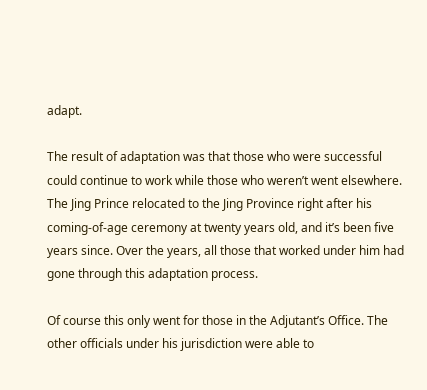adapt.

The result of adaptation was that those who were successful could continue to work while those who weren’t went elsewhere. The Jing Prince relocated to the Jing Province right after his coming-of-age ceremony at twenty years old, and it’s been five years since. Over the years, all those that worked under him had gone through this adaptation process.

Of course this only went for those in the Adjutant’s Office. The other officials under his jurisdiction were able to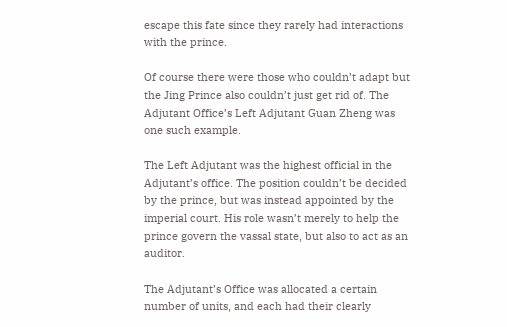escape this fate since they rarely had interactions with the prince.

Of course there were those who couldn’t adapt but the Jing Prince also couldn’t just get rid of. The Adjutant Office’s Left Adjutant Guan Zheng was one such example.

The Left Adjutant was the highest official in the Adjutant’s office. The position couldn’t be decided by the prince, but was instead appointed by the imperial court. His role wasn’t merely to help the prince govern the vassal state, but also to act as an auditor.

The Adjutant’s Office was allocated a certain number of units, and each had their clearly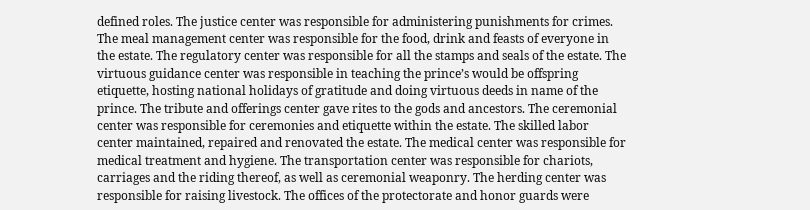defined roles. The justice center was responsible for administering punishments for crimes. The meal management center was responsible for the food, drink and feasts of everyone in the estate. The regulatory center was responsible for all the stamps and seals of the estate. The virtuous guidance center was responsible in teaching the prince’s would be offspring etiquette, hosting national holidays of gratitude and doing virtuous deeds in name of the prince. The tribute and offerings center gave rites to the gods and ancestors. The ceremonial center was responsible for ceremonies and etiquette within the estate. The skilled labor center maintained, repaired and renovated the estate. The medical center was responsible for medical treatment and hygiene. The transportation center was responsible for chariots, carriages and the riding thereof, as well as ceremonial weaponry. The herding center was responsible for raising livestock. The offices of the protectorate and honor guards were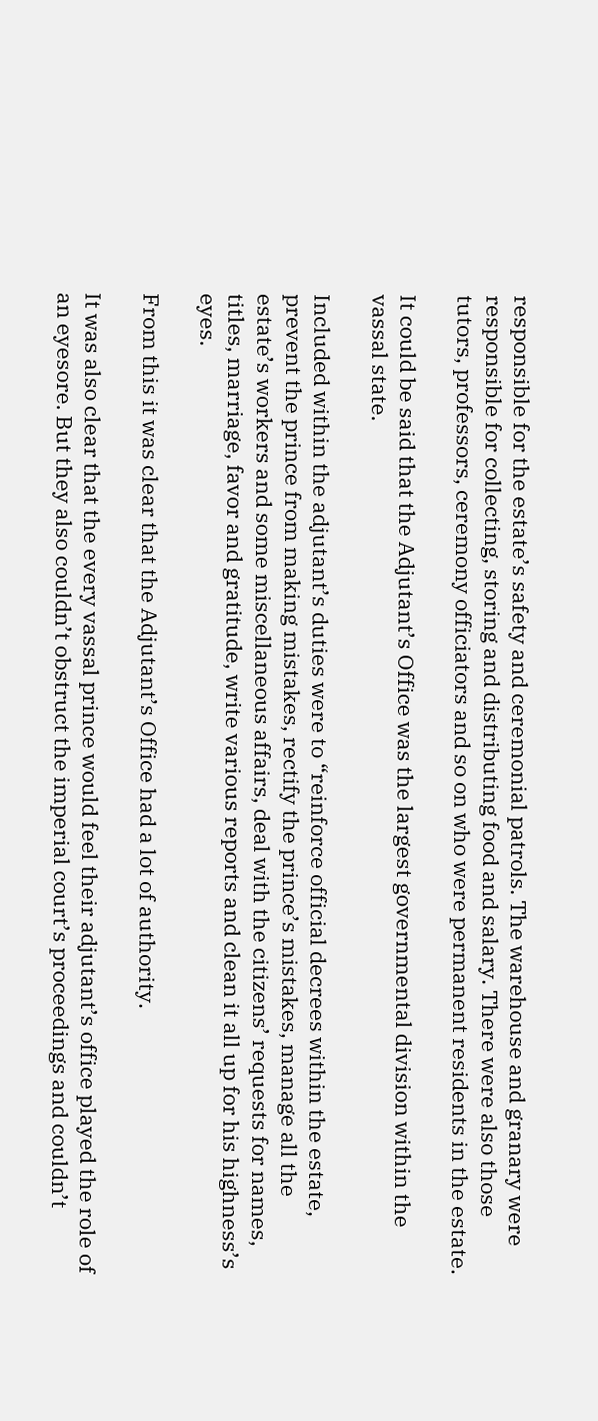responsible for the estate’s safety and ceremonial patrols. The warehouse and granary were responsible for collecting, storing and distributing food and salary. There were also those tutors, professors, ceremony officiators and so on who were permanent residents in the estate.

It could be said that the Adjutant’s Office was the largest governmental division within the vassal state.

Included within the adjutant’s duties were to “reinforce official decrees within the estate, prevent the prince from making mistakes, rectify the prince’s mistakes, manage all the estate’s workers and some miscellaneous affairs, deal with the citizens’ requests for names, titles, marriage, favor and gratitude, write various reports and clean it all up for his highness’s eyes.

From this it was clear that the Adjutant’s Office had a lot of authority.

It was also clear that the every vassal prince would feel their adjutant’s office played the role of an eyesore. But they also couldn’t obstruct the imperial court’s proceedings and couldn’t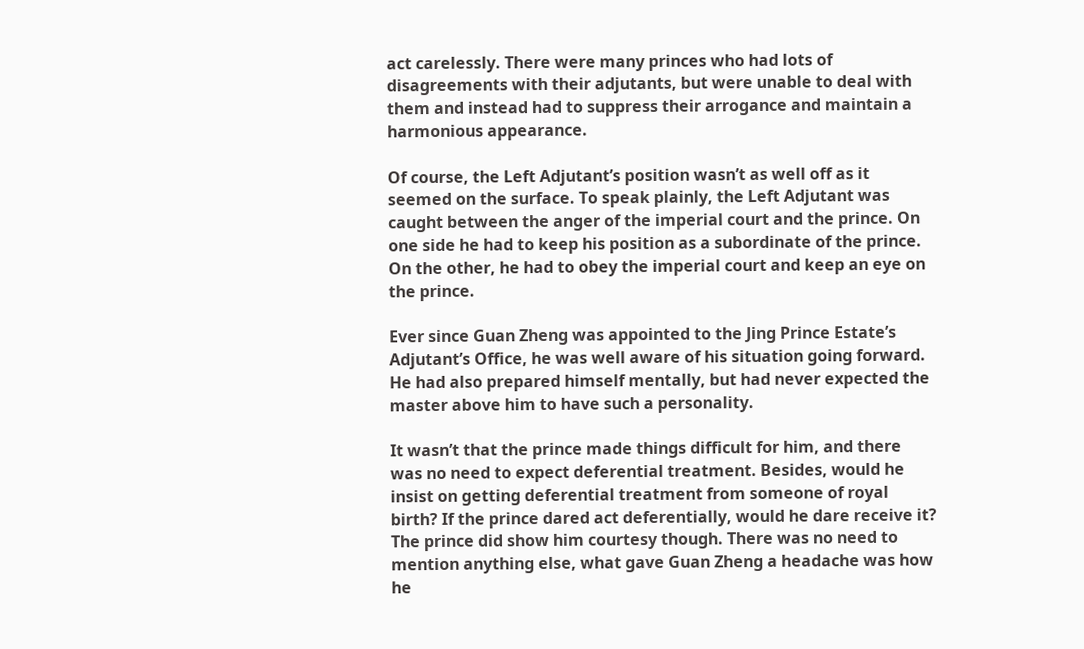act carelessly. There were many princes who had lots of disagreements with their adjutants, but were unable to deal with them and instead had to suppress their arrogance and maintain a harmonious appearance.

Of course, the Left Adjutant’s position wasn’t as well off as it seemed on the surface. To speak plainly, the Left Adjutant was caught between the anger of the imperial court and the prince. On one side he had to keep his position as a subordinate of the prince. On the other, he had to obey the imperial court and keep an eye on the prince.

Ever since Guan Zheng was appointed to the Jing Prince Estate’s Adjutant’s Office, he was well aware of his situation going forward. He had also prepared himself mentally, but had never expected the master above him to have such a personality.

It wasn’t that the prince made things difficult for him, and there was no need to expect deferential treatment. Besides, would he insist on getting deferential treatment from someone of royal birth? If the prince dared act deferentially, would he dare receive it?  The prince did show him courtesy though. There was no need to mention anything else, what gave Guan Zheng a headache was how he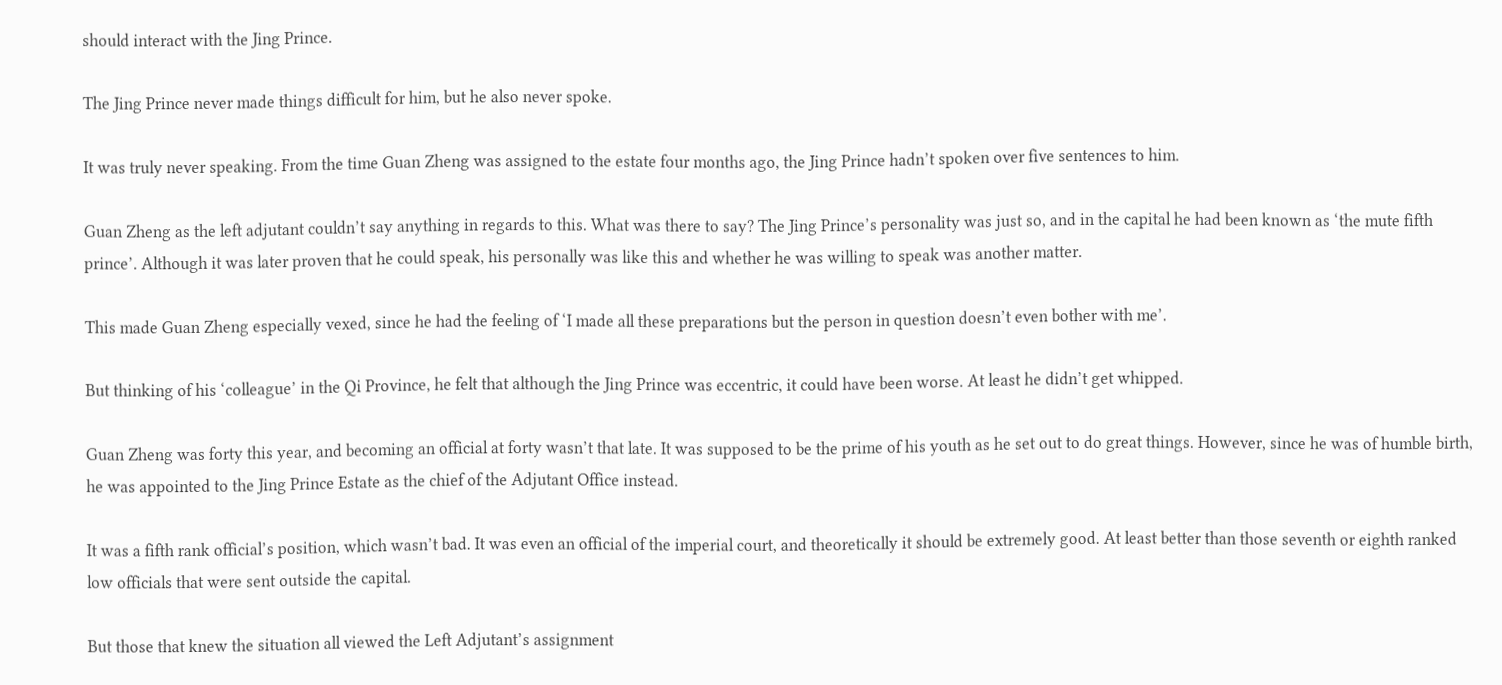should interact with the Jing Prince.

The Jing Prince never made things difficult for him, but he also never spoke.

It was truly never speaking. From the time Guan Zheng was assigned to the estate four months ago, the Jing Prince hadn’t spoken over five sentences to him.

Guan Zheng as the left adjutant couldn’t say anything in regards to this. What was there to say? The Jing Prince’s personality was just so, and in the capital he had been known as ‘the mute fifth prince’. Although it was later proven that he could speak, his personally was like this and whether he was willing to speak was another matter.

This made Guan Zheng especially vexed, since he had the feeling of ‘I made all these preparations but the person in question doesn’t even bother with me’.

But thinking of his ‘colleague’ in the Qi Province, he felt that although the Jing Prince was eccentric, it could have been worse. At least he didn’t get whipped.

Guan Zheng was forty this year, and becoming an official at forty wasn’t that late. It was supposed to be the prime of his youth as he set out to do great things. However, since he was of humble birth, he was appointed to the Jing Prince Estate as the chief of the Adjutant Office instead.

It was a fifth rank official’s position, which wasn’t bad. It was even an official of the imperial court, and theoretically it should be extremely good. At least better than those seventh or eighth ranked low officials that were sent outside the capital.

But those that knew the situation all viewed the Left Adjutant’s assignment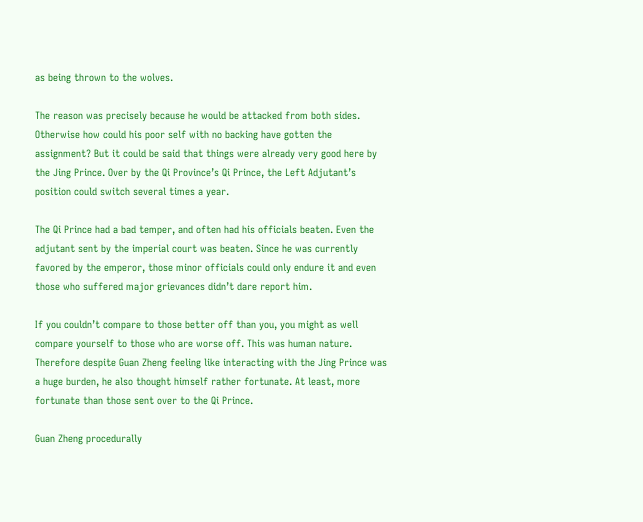as being thrown to the wolves.

The reason was precisely because he would be attacked from both sides. Otherwise how could his poor self with no backing have gotten the assignment? But it could be said that things were already very good here by the Jing Prince. Over by the Qi Province’s Qi Prince, the Left Adjutant’s position could switch several times a year.

The Qi Prince had a bad temper, and often had his officials beaten. Even the adjutant sent by the imperial court was beaten. Since he was currently favored by the emperor, those minor officials could only endure it and even those who suffered major grievances didn’t dare report him.

If you couldn’t compare to those better off than you, you might as well compare yourself to those who are worse off. This was human nature. Therefore despite Guan Zheng feeling like interacting with the Jing Prince was a huge burden, he also thought himself rather fortunate. At least, more fortunate than those sent over to the Qi Prince.

Guan Zheng procedurally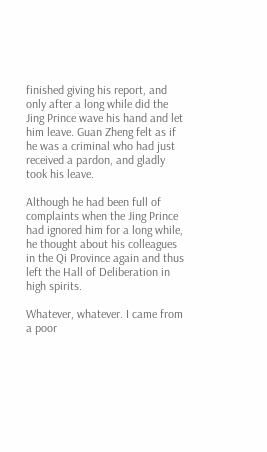finished giving his report, and only after a long while did the Jing Prince wave his hand and let him leave. Guan Zheng felt as if he was a criminal who had just received a pardon, and gladly took his leave.

Although he had been full of complaints when the Jing Prince had ignored him for a long while, he thought about his colleagues in the Qi Province again and thus left the Hall of Deliberation in high spirits.

Whatever, whatever. I came from a poor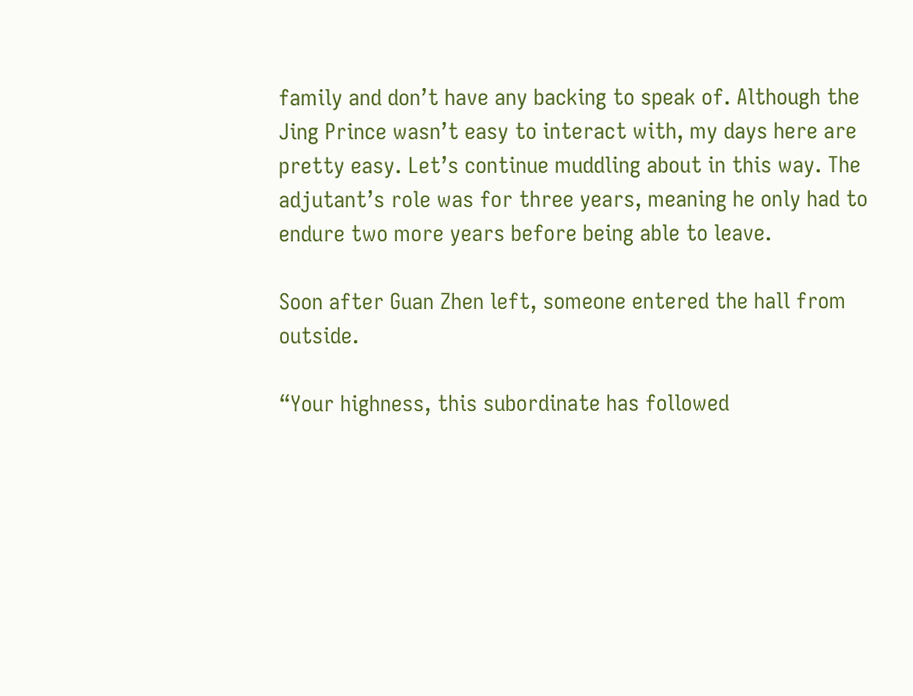family and don’t have any backing to speak of. Although the Jing Prince wasn’t easy to interact with, my days here are pretty easy. Let’s continue muddling about in this way. The adjutant’s role was for three years, meaning he only had to endure two more years before being able to leave.

Soon after Guan Zhen left, someone entered the hall from outside.

“Your highness, this subordinate has followed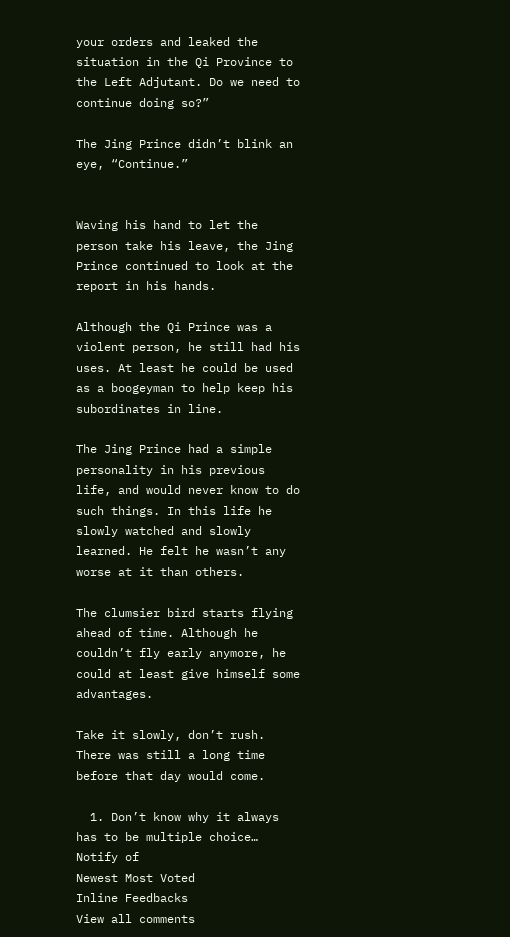your orders and leaked the situation in the Qi Province to the Left Adjutant. Do we need to continue doing so?”

The Jing Prince didn’t blink an eye, “Continue.”


Waving his hand to let the person take his leave, the Jing Prince continued to look at the report in his hands.

Although the Qi Prince was a violent person, he still had his uses. At least he could be used as a boogeyman to help keep his subordinates in line.

The Jing Prince had a simple personality in his previous life, and would never know to do such things. In this life he slowly watched and slowly learned. He felt he wasn’t any worse at it than others.

The clumsier bird starts flying ahead of time. Although he couldn’t fly early anymore, he could at least give himself some advantages.

Take it slowly, don’t rush. There was still a long time before that day would come.

  1. Don’t know why it always has to be multiple choice…
Notify of
Newest Most Voted
Inline Feedbacks
View all comments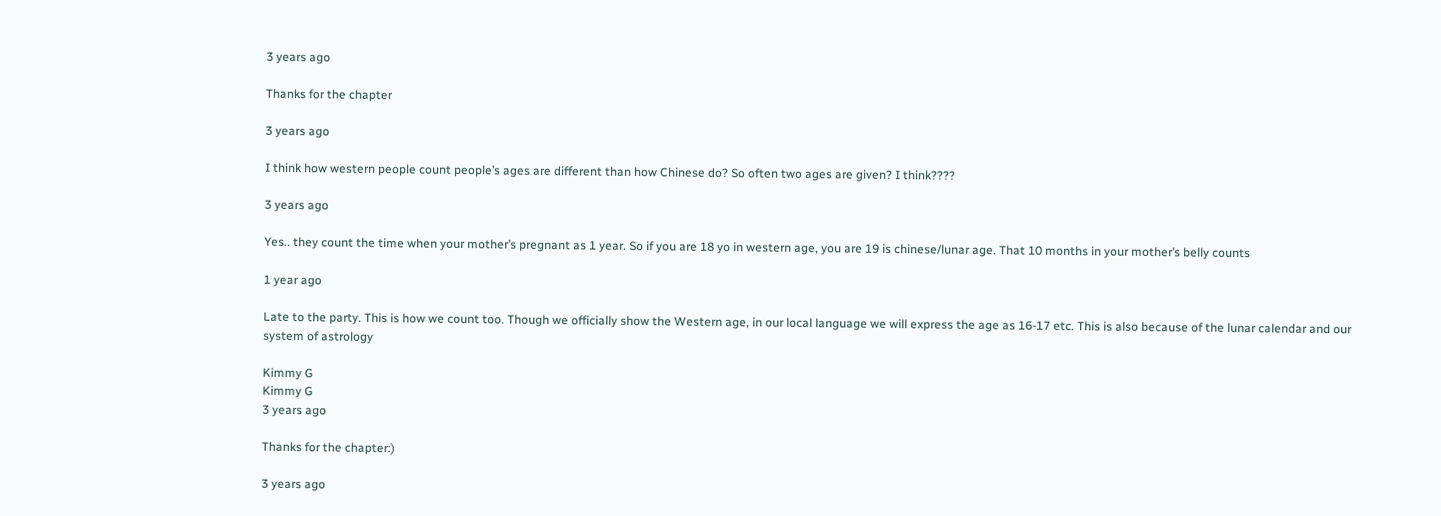3 years ago

Thanks for the chapter

3 years ago

I think how western people count people’s ages are different than how Chinese do? So often two ages are given? I think????

3 years ago

Yes.. they count the time when your mother’s pregnant as 1 year. So if you are 18 yo in western age, you are 19 is chinese/lunar age. That 10 months in your mother’s belly counts

1 year ago

Late to the party. This is how we count too. Though we officially show the Western age, in our local language we will express the age as 16-17 etc. This is also because of the lunar calendar and our system of astrology

Kimmy G
Kimmy G
3 years ago

Thanks for the chapter:)

3 years ago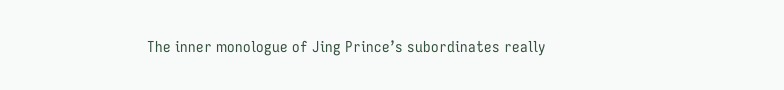The inner monologue of Jing Prince’s subordinates really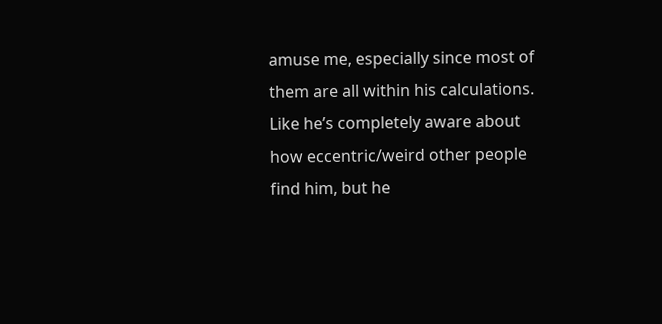amuse me, especially since most of them are all within his calculations. Like he’s completely aware about how eccentric/weird other people find him, but he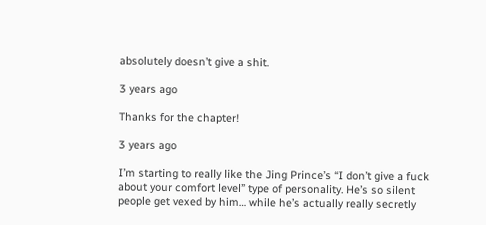absolutely doesn’t give a shit.

3 years ago

Thanks for the chapter!

3 years ago

I’m starting to really like the Jing Prince’s “I don’t give a fuck about your comfort level” type of personality. He’s so silent people get vexed by him… while he’s actually really secretly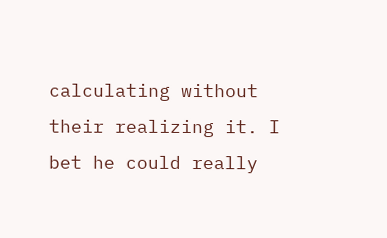calculating without their realizing it. I bet he could really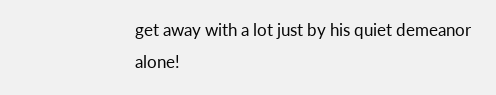get away with a lot just by his quiet demeanor alone!